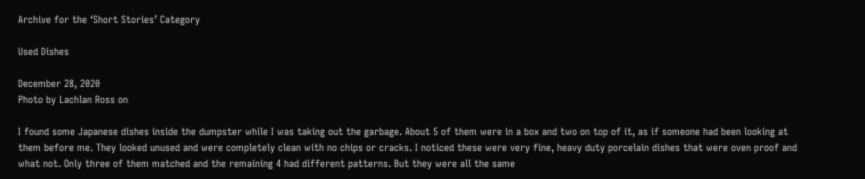Archive for the ‘Short Stories’ Category

Used Dishes

December 28, 2020
Photo by Lachlan Ross on

I found some Japanese dishes inside the dumpster while I was taking out the garbage. About 5 of them were in a box and two on top of it, as if someone had been looking at them before me. They looked unused and were completely clean with no chips or cracks. I noticed these were very fine, heavy duty porcelain dishes that were oven proof and what not. Only three of them matched and the remaining 4 had different patterns. But they were all the same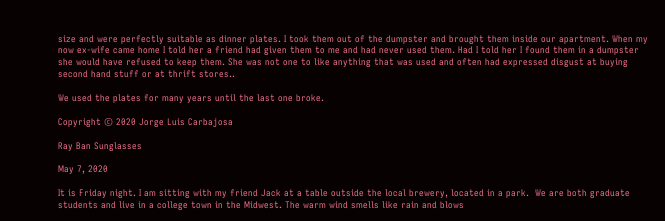size and were perfectly suitable as dinner plates. I took them out of the dumpster and brought them inside our apartment. When my now ex-wife came home I told her a friend had given them to me and had never used them. Had I told her I found them in a dumpster she would have refused to keep them. She was not one to like anything that was used and often had expressed disgust at buying second hand stuff or at thrift stores..

We used the plates for many years until the last one broke.

Copyright © 2020 Jorge Luis Carbajosa

Ray Ban Sunglasses

May 7, 2020

It is Friday night. I am sitting with my friend Jack at a table outside the local brewery, located in a park.  We are both graduate students and live in a college town in the Midwest. The warm wind smells like rain and blows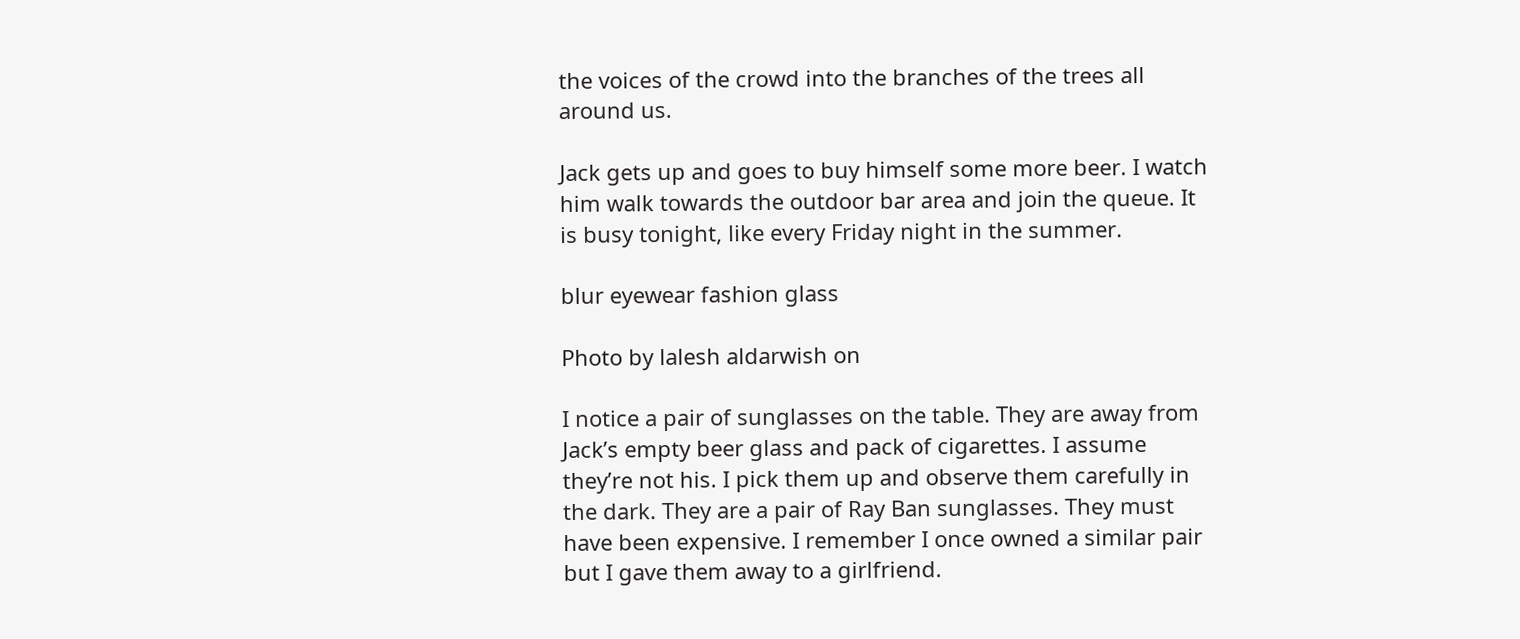the voices of the crowd into the branches of the trees all around us.

Jack gets up and goes to buy himself some more beer. I watch him walk towards the outdoor bar area and join the queue. It is busy tonight, like every Friday night in the summer.

blur eyewear fashion glass

Photo by lalesh aldarwish on

I notice a pair of sunglasses on the table. They are away from Jack’s empty beer glass and pack of cigarettes. I assume they’re not his. I pick them up and observe them carefully in the dark. They are a pair of Ray Ban sunglasses. They must have been expensive. I remember I once owned a similar pair but I gave them away to a girlfriend.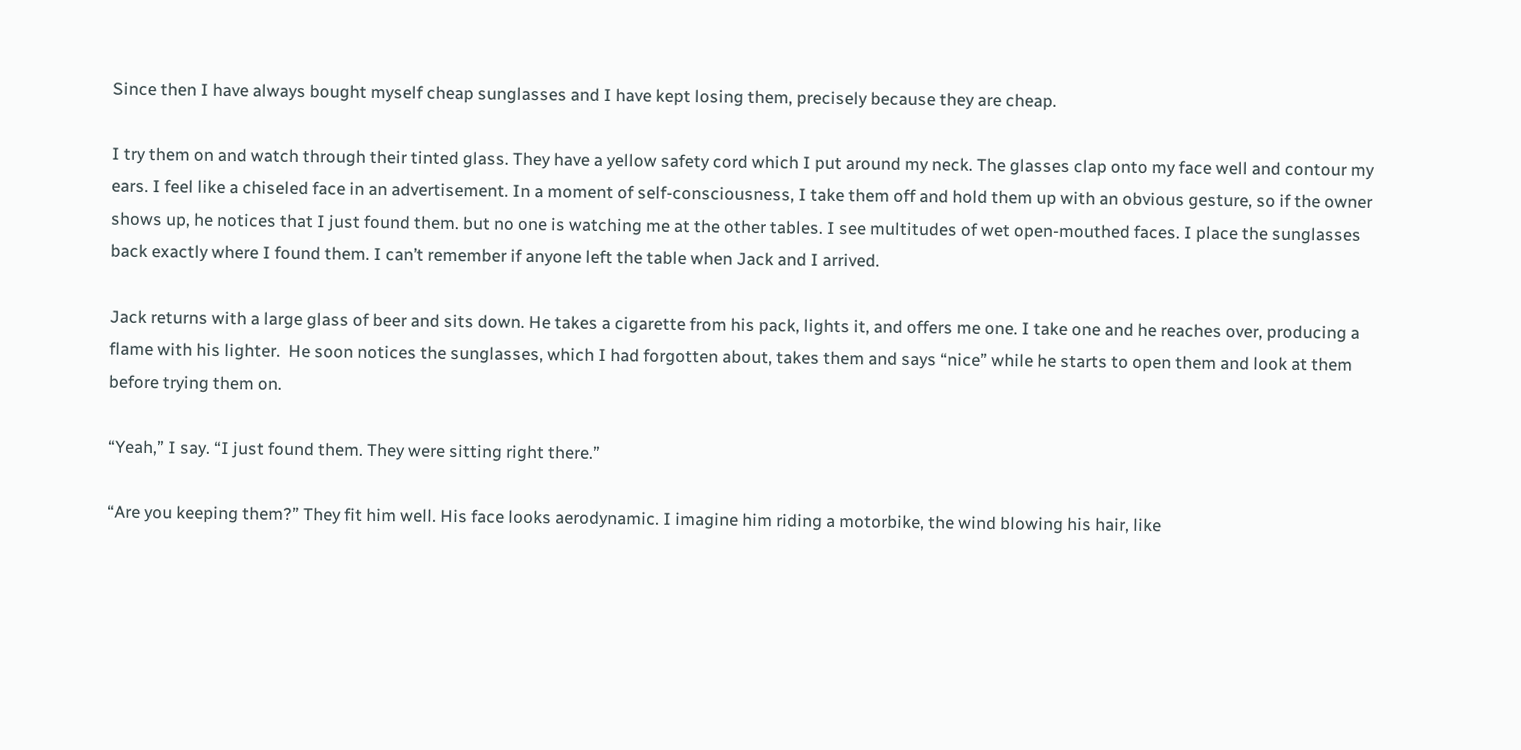Since then I have always bought myself cheap sunglasses and I have kept losing them, precisely because they are cheap.

I try them on and watch through their tinted glass. They have a yellow safety cord which I put around my neck. The glasses clap onto my face well and contour my ears. I feel like a chiseled face in an advertisement. In a moment of self-consciousness, I take them off and hold them up with an obvious gesture, so if the owner shows up, he notices that I just found them. but no one is watching me at the other tables. I see multitudes of wet open-mouthed faces. I place the sunglasses back exactly where I found them. I can’t remember if anyone left the table when Jack and I arrived.

Jack returns with a large glass of beer and sits down. He takes a cigarette from his pack, lights it, and offers me one. I take one and he reaches over, producing a flame with his lighter.  He soon notices the sunglasses, which I had forgotten about, takes them and says “nice” while he starts to open them and look at them before trying them on.

“Yeah,” I say. “I just found them. They were sitting right there.”

“Are you keeping them?” They fit him well. His face looks aerodynamic. I imagine him riding a motorbike, the wind blowing his hair, like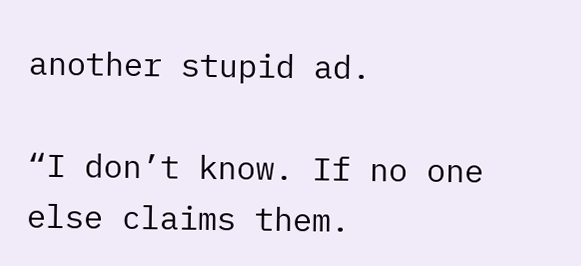another stupid ad.

“I don’t know. If no one else claims them.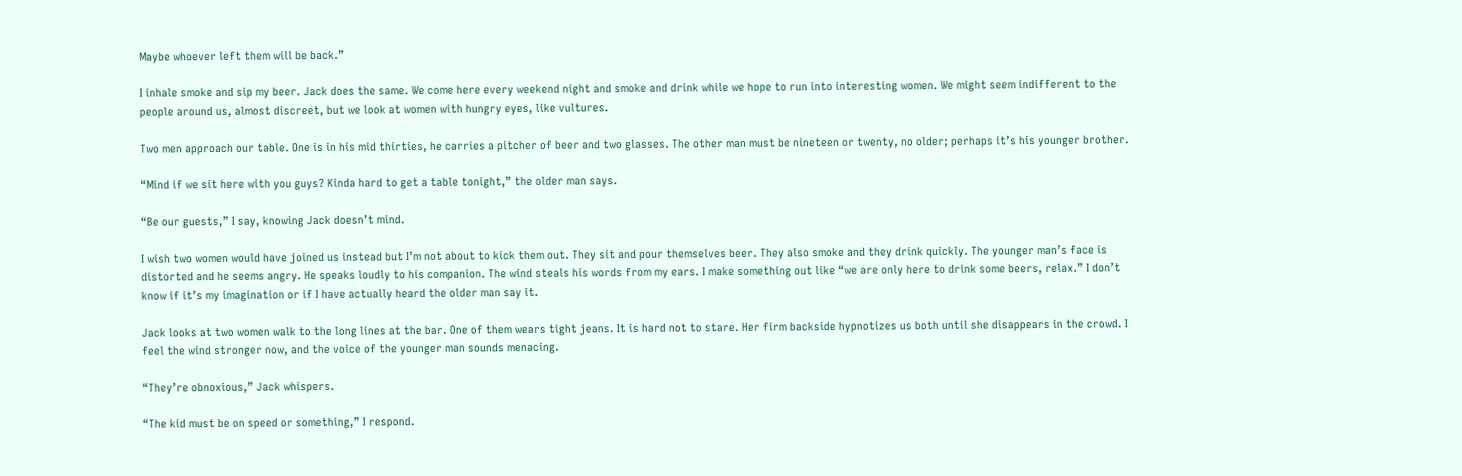Maybe whoever left them will be back.”

I inhale smoke and sip my beer. Jack does the same. We come here every weekend night and smoke and drink while we hope to run into interesting women. We might seem indifferent to the people around us, almost discreet, but we look at women with hungry eyes, like vultures.

Two men approach our table. One is in his mid thirties, he carries a pitcher of beer and two glasses. The other man must be nineteen or twenty, no older; perhaps it’s his younger brother.

“Mind if we sit here with you guys? Kinda hard to get a table tonight,” the older man says.

“Be our guests,” I say, knowing Jack doesn’t mind.

I wish two women would have joined us instead but I’m not about to kick them out. They sit and pour themselves beer. They also smoke and they drink quickly. The younger man’s face is distorted and he seems angry. He speaks loudly to his companion. The wind steals his words from my ears. I make something out like “we are only here to drink some beers, relax.” I don’t know if it’s my imagination or if I have actually heard the older man say it.

Jack looks at two women walk to the long lines at the bar. One of them wears tight jeans. It is hard not to stare. Her firm backside hypnotizes us both until she disappears in the crowd. I feel the wind stronger now, and the voice of the younger man sounds menacing.

“They’re obnoxious,” Jack whispers.

“The kid must be on speed or something,” I respond.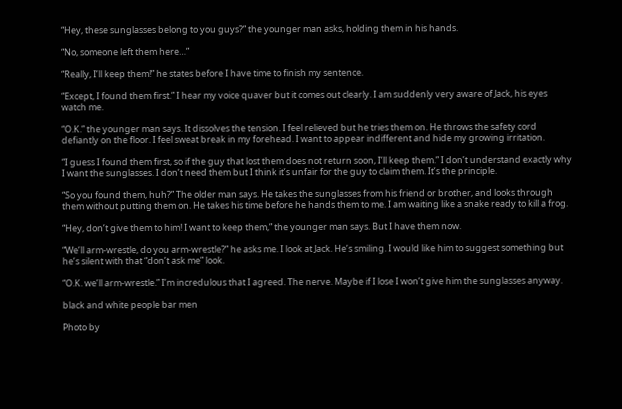“Hey, these sunglasses belong to you guys?” the younger man asks, holding them in his hands.

“No, someone left them here…”

“Really, I’ll keep them!” he states before I have time to finish my sentence.

“Except, I found them first.” I hear my voice quaver but it comes out clearly. I am suddenly very aware of Jack, his eyes watch me.

“O.K.” the younger man says. It dissolves the tension. I feel relieved but he tries them on. He throws the safety cord defiantly on the floor. I feel sweat break in my forehead. I want to appear indifferent and hide my growing irritation.

“I guess I found them first, so if the guy that lost them does not return soon, I’ll keep them.” I don’t understand exactly why I want the sunglasses. I don’t need them but I think it’s unfair for the guy to claim them. It’s the principle.

“So you found them, huh?” The older man says. He takes the sunglasses from his friend or brother, and looks through them without putting them on. He takes his time before he hands them to me. I am waiting like a snake ready to kill a frog.

“Hey, don’t give them to him! I want to keep them,” the younger man says. But I have them now.

“We’ll arm-wrestle, do you arm-wrestle?” he asks me. I look at Jack. He’s smiling. I would like him to suggest something but he’s silent with that “don’t ask me” look.

“O.K. we’ll arm-wrestle.” I’m incredulous that I agreed. The nerve. Maybe if I lose I won’t give him the sunglasses anyway.

black and white people bar men

Photo by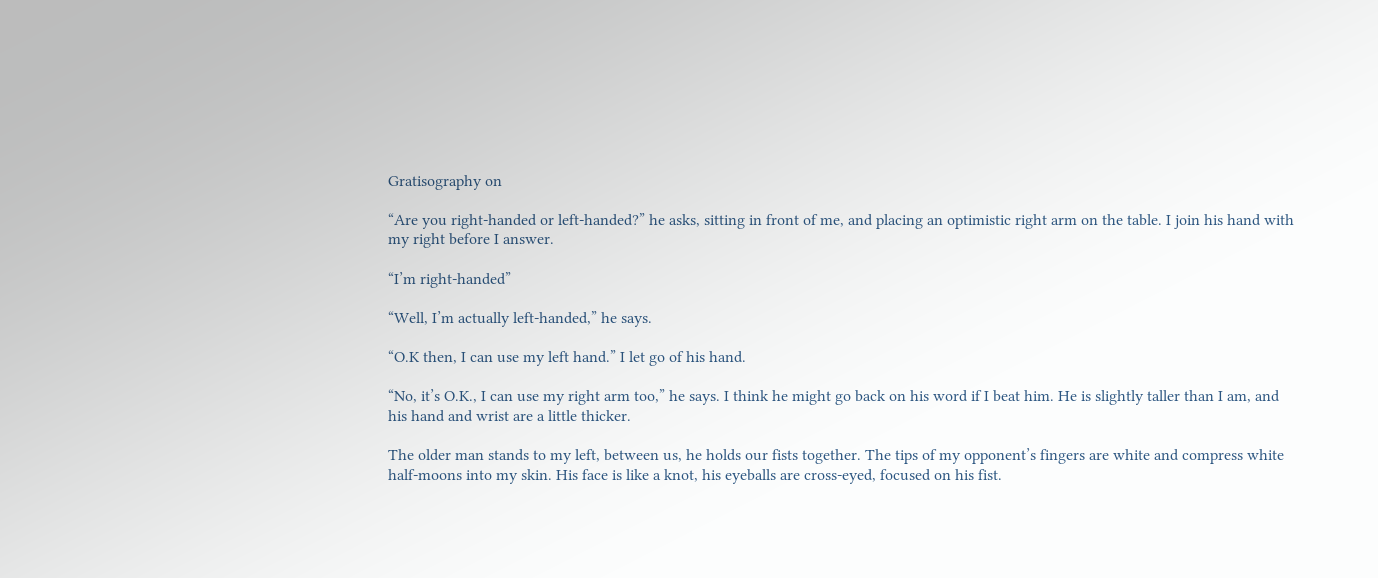Gratisography on

“Are you right-handed or left-handed?” he asks, sitting in front of me, and placing an optimistic right arm on the table. I join his hand with my right before I answer.

“I’m right-handed”

“Well, I’m actually left-handed,” he says.

“O.K then, I can use my left hand.” I let go of his hand.

“No, it’s O.K., I can use my right arm too,” he says. I think he might go back on his word if I beat him. He is slightly taller than I am, and his hand and wrist are a little thicker.

The older man stands to my left, between us, he holds our fists together. The tips of my opponent’s fingers are white and compress white half-moons into my skin. His face is like a knot, his eyeballs are cross-eyed, focused on his fist.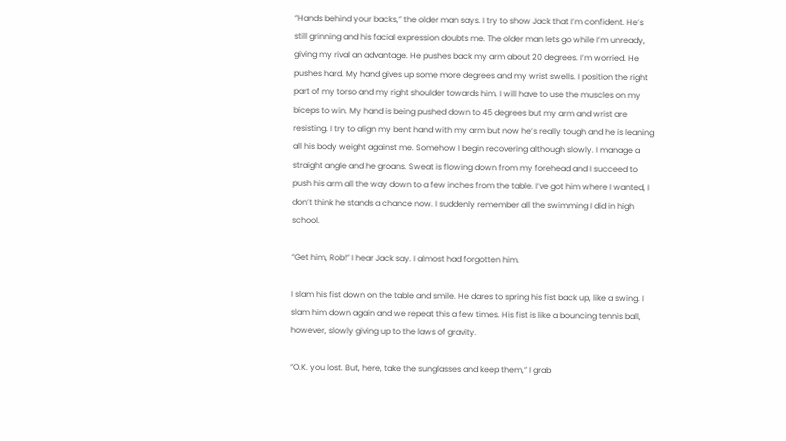“Hands behind your backs,” the older man says. I try to show Jack that I’m confident. He’s still grinning and his facial expression doubts me. The older man lets go while I’m unready, giving my rival an advantage. He pushes back my arm about 20 degrees. I’m worried. He pushes hard. My hand gives up some more degrees and my wrist swells. I position the right part of my torso and my right shoulder towards him. I will have to use the muscles on my biceps to win. My hand is being pushed down to 45 degrees but my arm and wrist are resisting. I try to align my bent hand with my arm but now he’s really tough and he is leaning all his body weight against me. Somehow I begin recovering although slowly. I manage a straight angle and he groans. Sweat is flowing down from my forehead and I succeed to push his arm all the way down to a few inches from the table. I’ve got him where I wanted, I don’t think he stands a chance now. I suddenly remember all the swimming I did in high school.

“Get him, Rob!” I hear Jack say. I almost had forgotten him.

I slam his fist down on the table and smile. He dares to spring his fist back up, like a swing. I slam him down again and we repeat this a few times. His fist is like a bouncing tennis ball, however, slowly giving up to the laws of gravity.

“O.K. you lost. But, here, take the sunglasses and keep them,” I grab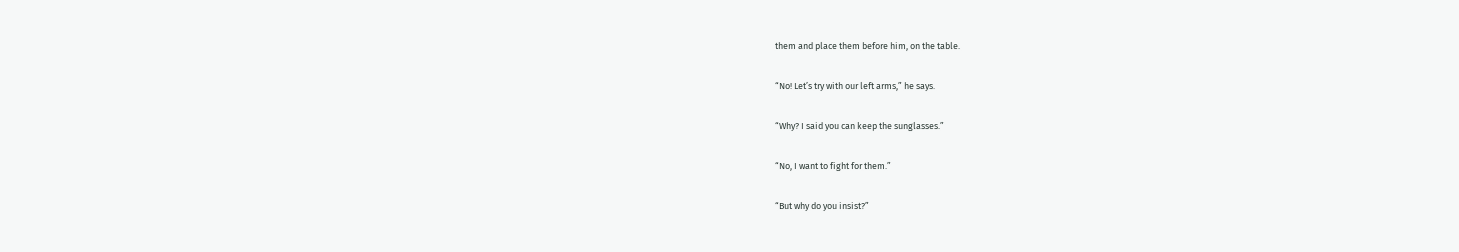them and place them before him, on the table.

“No! Let’s try with our left arms,” he says.

“Why? I said you can keep the sunglasses.”

“No, I want to fight for them.”

“But why do you insist?”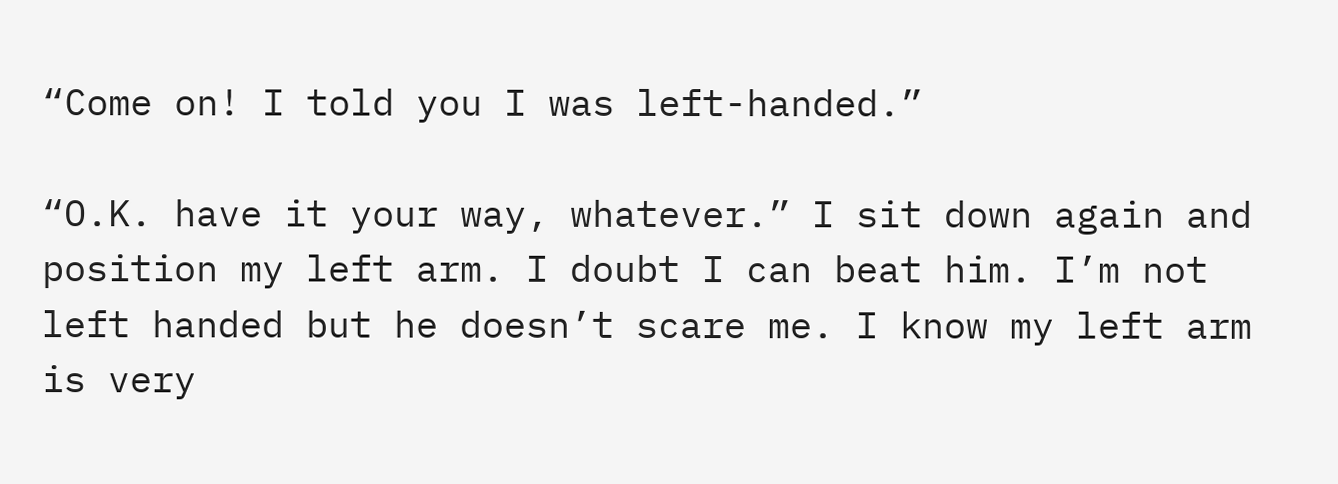“Come on! I told you I was left-handed.”

“O.K. have it your way, whatever.” I sit down again and position my left arm. I doubt I can beat him. I’m not left handed but he doesn’t scare me. I know my left arm is very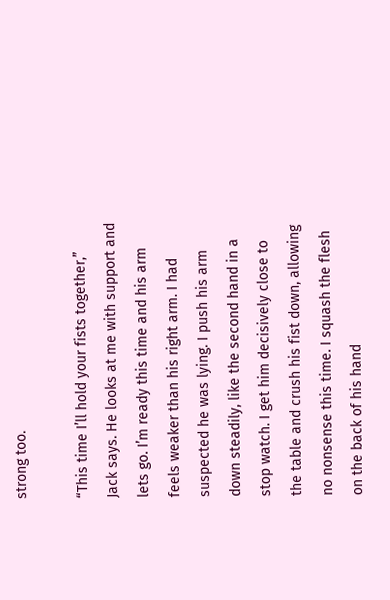strong too.

“This time I’ll hold your fists together,” Jack says. He looks at me with support and lets go. I’m ready this time and his arm feels weaker than his right arm. I had suspected he was lying. I push his arm down steadily, like the second hand in a stop watch. I get him decisively close to the table and crush his fist down, allowing no nonsense this time. I squash the flesh on the back of his hand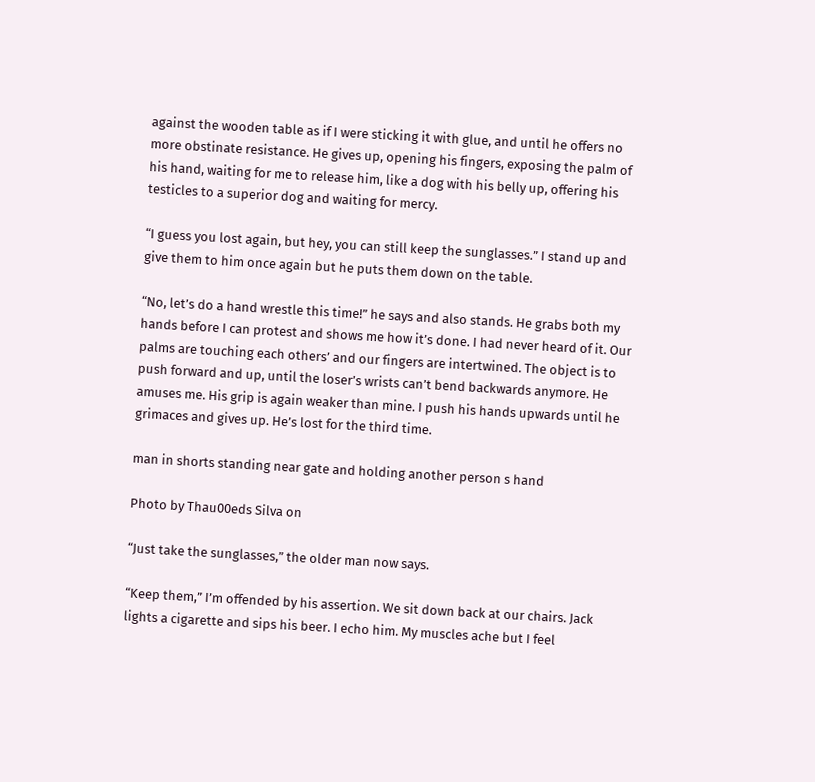against the wooden table as if I were sticking it with glue, and until he offers no more obstinate resistance. He gives up, opening his fingers, exposing the palm of his hand, waiting for me to release him, like a dog with his belly up, offering his testicles to a superior dog and waiting for mercy.

“I guess you lost again, but hey, you can still keep the sunglasses.” I stand up and give them to him once again but he puts them down on the table.

“No, let’s do a hand wrestle this time!” he says and also stands. He grabs both my hands before I can protest and shows me how it’s done. I had never heard of it. Our palms are touching each others’ and our fingers are intertwined. The object is to push forward and up, until the loser’s wrists can’t bend backwards anymore. He amuses me. His grip is again weaker than mine. I push his hands upwards until he grimaces and gives up. He’s lost for the third time.

man in shorts standing near gate and holding another person s hand

Photo by Thau00eds Silva on

“Just take the sunglasses,” the older man now says.

“Keep them,” I’m offended by his assertion. We sit down back at our chairs. Jack lights a cigarette and sips his beer. I echo him. My muscles ache but I feel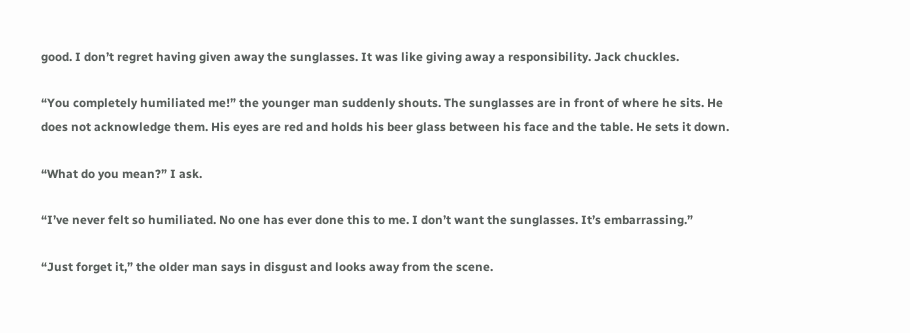good. I don’t regret having given away the sunglasses. It was like giving away a responsibility. Jack chuckles.

“You completely humiliated me!” the younger man suddenly shouts. The sunglasses are in front of where he sits. He does not acknowledge them. His eyes are red and holds his beer glass between his face and the table. He sets it down.

“What do you mean?” I ask.

“I’ve never felt so humiliated. No one has ever done this to me. I don’t want the sunglasses. It’s embarrassing.”

“Just forget it,” the older man says in disgust and looks away from the scene.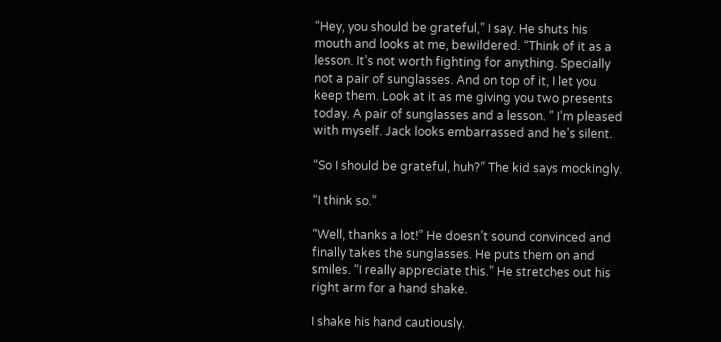“Hey, you should be grateful,” I say. He shuts his mouth and looks at me, bewildered. “Think of it as a lesson. It’s not worth fighting for anything. Specially not a pair of sunglasses. And on top of it, I let you keep them. Look at it as me giving you two presents today. A pair of sunglasses and a lesson. ” I’m pleased with myself. Jack looks embarrassed and he’s silent.

“So I should be grateful, huh?” The kid says mockingly.

“I think so.”

“Well, thanks a lot!” He doesn’t sound convinced and finally takes the sunglasses. He puts them on and smiles. “I really appreciate this.” He stretches out his right arm for a hand shake.

I shake his hand cautiously.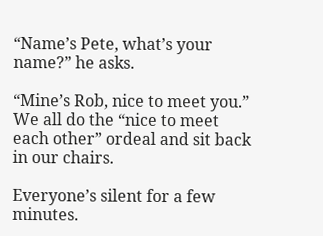“Name’s Pete, what’s your name?” he asks.

“Mine’s Rob, nice to meet you.” We all do the “nice to meet each other” ordeal and sit back in our chairs.

Everyone’s silent for a few minutes.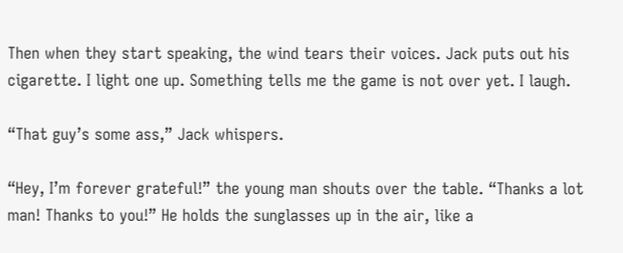Then when they start speaking, the wind tears their voices. Jack puts out his cigarette. I light one up. Something tells me the game is not over yet. I laugh.

“That guy’s some ass,” Jack whispers.

“Hey, I’m forever grateful!” the young man shouts over the table. “Thanks a lot man! Thanks to you!” He holds the sunglasses up in the air, like a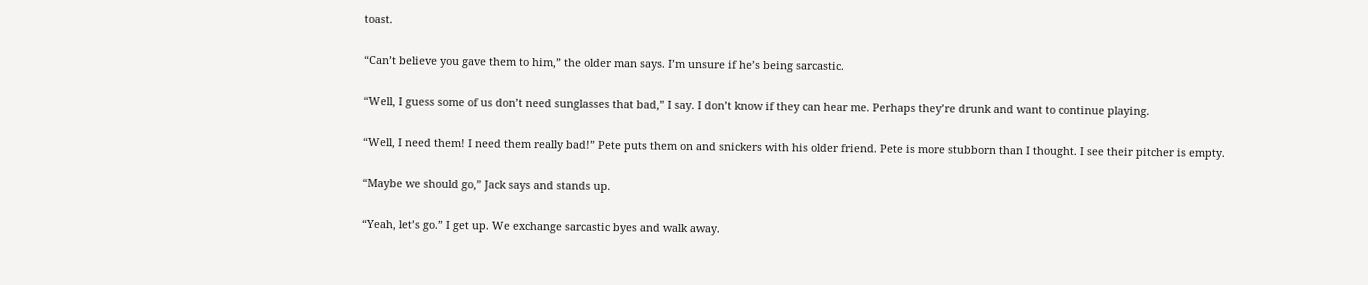toast.

“Can’t believe you gave them to him,” the older man says. I’m unsure if he’s being sarcastic.

“Well, I guess some of us don’t need sunglasses that bad,” I say. I don’t know if they can hear me. Perhaps they’re drunk and want to continue playing.

“Well, I need them! I need them really bad!” Pete puts them on and snickers with his older friend. Pete is more stubborn than I thought. I see their pitcher is empty.

“Maybe we should go,” Jack says and stands up.

“Yeah, let’s go.” I get up. We exchange sarcastic byes and walk away.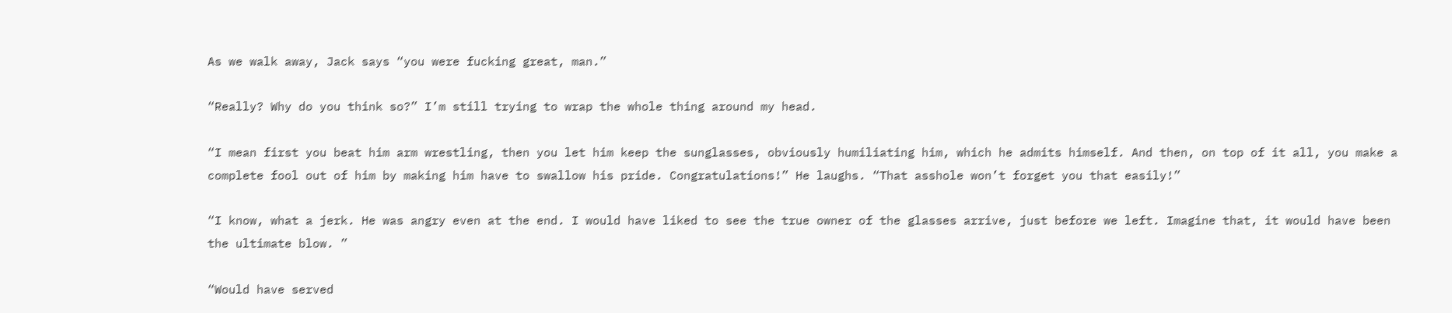As we walk away, Jack says “you were fucking great, man.”

“Really? Why do you think so?” I’m still trying to wrap the whole thing around my head.

“I mean first you beat him arm wrestling, then you let him keep the sunglasses, obviously humiliating him, which he admits himself. And then, on top of it all, you make a complete fool out of him by making him have to swallow his pride. Congratulations!” He laughs. “That asshole won’t forget you that easily!”

“I know, what a jerk. He was angry even at the end. I would have liked to see the true owner of the glasses arrive, just before we left. Imagine that, it would have been the ultimate blow. ”

“Would have served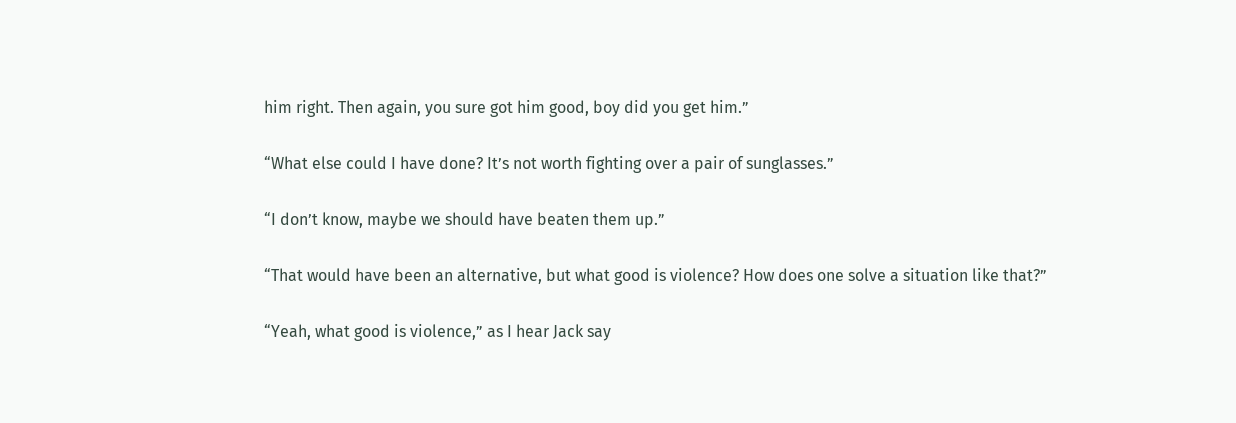him right. Then again, you sure got him good, boy did you get him.”

“What else could I have done? It’s not worth fighting over a pair of sunglasses.”

“I don’t know, maybe we should have beaten them up.”

“That would have been an alternative, but what good is violence? How does one solve a situation like that?”

“Yeah, what good is violence,” as I hear Jack say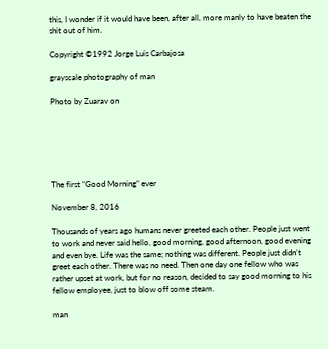this, I wonder if it would have been, after all, more manly to have beaten the shit out of him.

Copyright ©1992 Jorge Luis Carbajosa

grayscale photography of man

Photo by Zuarav on






The first “Good Morning” ever

November 8, 2016

Thousands of years ago humans never greeted each other. People just went to work and never said hello, good morning, good afternoon, good evening and even bye. Life was the same; nothing was different. People just didn’t greet each other. There was no need. Then one day one fellow who was rather upset at work, but for no reason, decided to say good morning to his fellow employee, just to blow off some steam.

man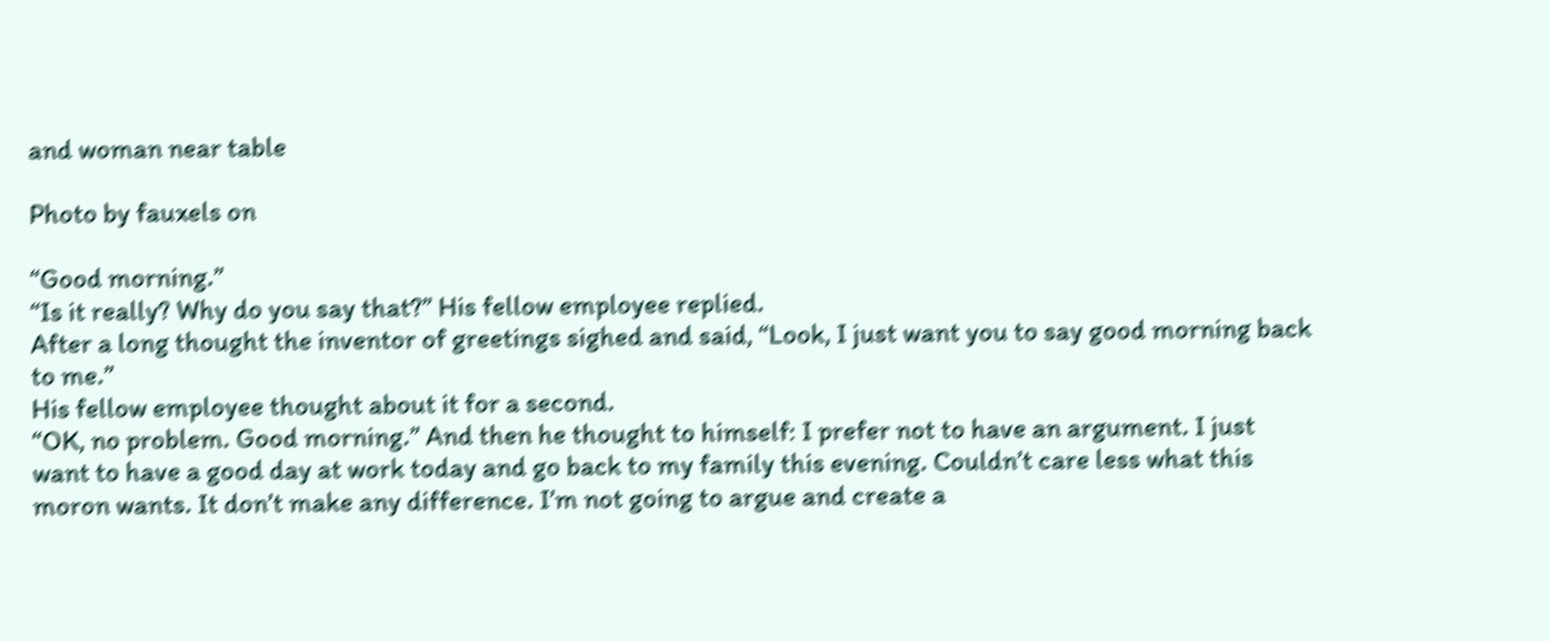and woman near table

Photo by fauxels on

“Good morning.”
“Is it really? Why do you say that?” His fellow employee replied.
After a long thought the inventor of greetings sighed and said, “Look, I just want you to say good morning back to me.”
His fellow employee thought about it for a second.
“OK, no problem. Good morning.” And then he thought to himself: I prefer not to have an argument. I just want to have a good day at work today and go back to my family this evening. Couldn’t care less what this moron wants. It don’t make any difference. I’m not going to argue and create a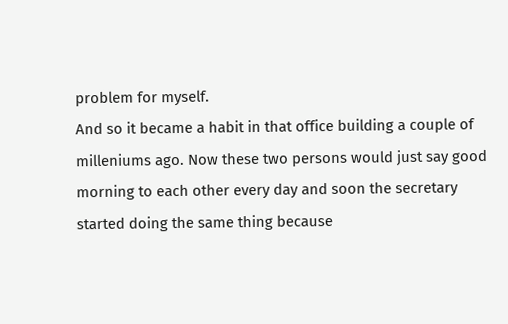problem for myself.
And so it became a habit in that office building a couple of milleniums ago. Now these two persons would just say good morning to each other every day and soon the secretary started doing the same thing because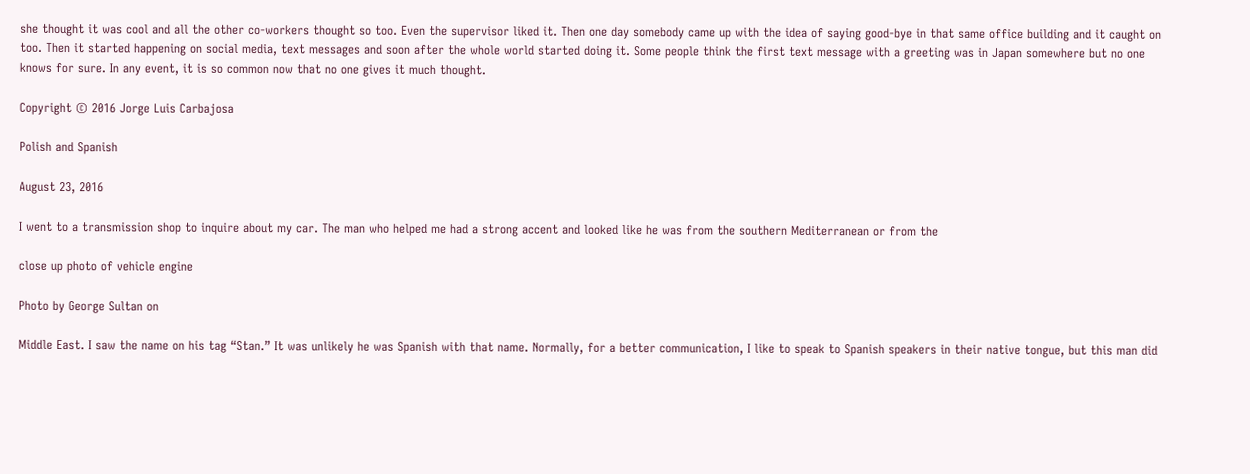she thought it was cool and all the other co-workers thought so too. Even the supervisor liked it. Then one day somebody came up with the idea of saying good-bye in that same office building and it caught on too. Then it started happening on social media, text messages and soon after the whole world started doing it. Some people think the first text message with a greeting was in Japan somewhere but no one knows for sure. In any event, it is so common now that no one gives it much thought.

Copyright © 2016 Jorge Luis Carbajosa

Polish and Spanish

August 23, 2016

I went to a transmission shop to inquire about my car. The man who helped me had a strong accent and looked like he was from the southern Mediterranean or from the

close up photo of vehicle engine

Photo by George Sultan on

Middle East. I saw the name on his tag “Stan.” It was unlikely he was Spanish with that name. Normally, for a better communication, I like to speak to Spanish speakers in their native tongue, but this man did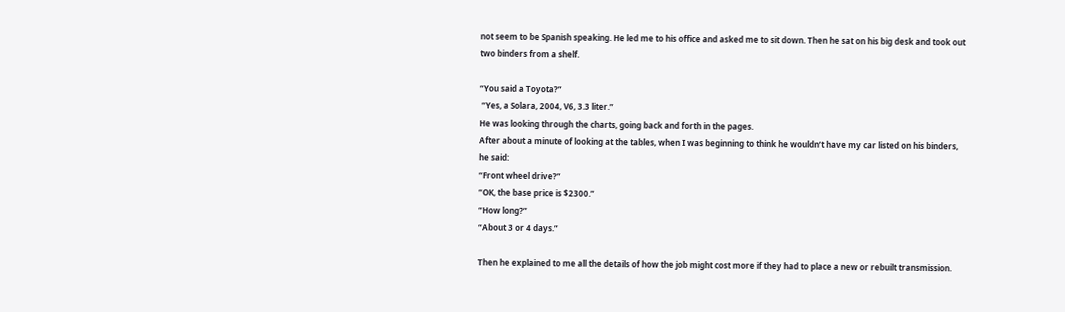not seem to be Spanish speaking. He led me to his office and asked me to sit down. Then he sat on his big desk and took out two binders from a shelf.

“You said a Toyota?”
 “Yes, a Solara, 2004, V6, 3.3 liter.”
He was looking through the charts, going back and forth in the pages.
After about a minute of looking at the tables, when I was beginning to think he wouldn’t have my car listed on his binders, he said:
“Front wheel drive?”
“OK, the base price is $2300.”
“How long?”
“About 3 or 4 days.”

Then he explained to me all the details of how the job might cost more if they had to place a new or rebuilt transmission.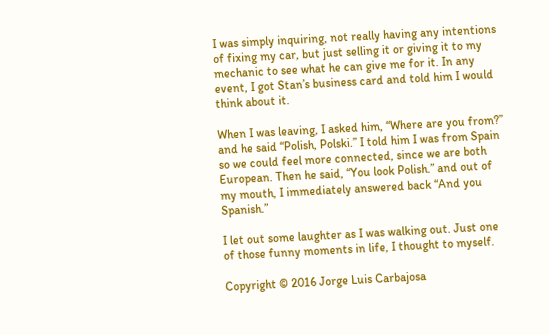I was simply inquiring, not really having any intentions of fixing my car, but just selling it or giving it to my mechanic to see what he can give me for it. In any event, I got Stan’s business card and told him I would think about it.

When I was leaving, I asked him, “Where are you from?” and he said “Polish, Polski.” I told him I was from Spain so we could feel more connected, since we are both European. Then he said, “You look Polish.” and out of my mouth, I immediately answered back “And you Spanish.”

I let out some laughter as I was walking out. Just one of those funny moments in life, I thought to myself.

Copyright © 2016 Jorge Luis Carbajosa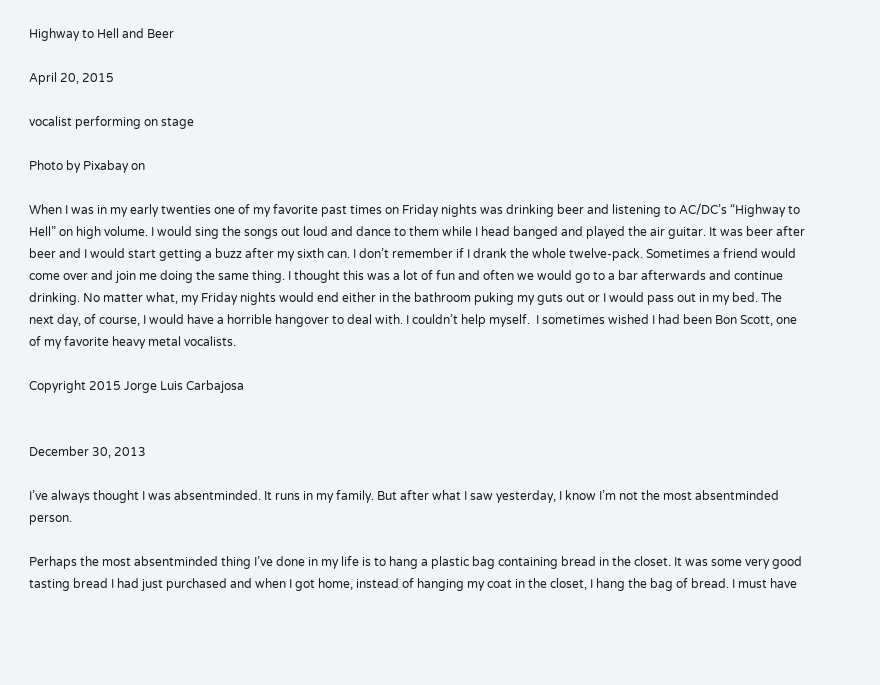Highway to Hell and Beer

April 20, 2015

vocalist performing on stage

Photo by Pixabay on

When I was in my early twenties one of my favorite past times on Friday nights was drinking beer and listening to AC/DC’s “Highway to Hell” on high volume. I would sing the songs out loud and dance to them while I head banged and played the air guitar. It was beer after beer and I would start getting a buzz after my sixth can. I don’t remember if I drank the whole twelve-pack. Sometimes a friend would come over and join me doing the same thing. I thought this was a lot of fun and often we would go to a bar afterwards and continue drinking. No matter what, my Friday nights would end either in the bathroom puking my guts out or I would pass out in my bed. The next day, of course, I would have a horrible hangover to deal with. I couldn’t help myself.  I sometimes wished I had been Bon Scott, one of my favorite heavy metal vocalists.

Copyright 2015 Jorge Luis Carbajosa


December 30, 2013

I’ve always thought I was absentminded. It runs in my family. But after what I saw yesterday, I know I’m not the most absentminded person.

Perhaps the most absentminded thing I’ve done in my life is to hang a plastic bag containing bread in the closet. It was some very good tasting bread I had just purchased and when I got home, instead of hanging my coat in the closet, I hang the bag of bread. I must have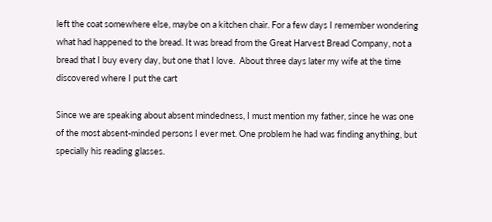left the coat somewhere else, maybe on a kitchen chair. For a few days I remember wondering what had happened to the bread. It was bread from the Great Harvest Bread Company, not a bread that I buy every day, but one that I love.  About three days later my wife at the time discovered where I put the cart

Since we are speaking about absent mindedness, I must mention my father, since he was one of the most absent-minded persons I ever met. One problem he had was finding anything, but specially his reading glasses.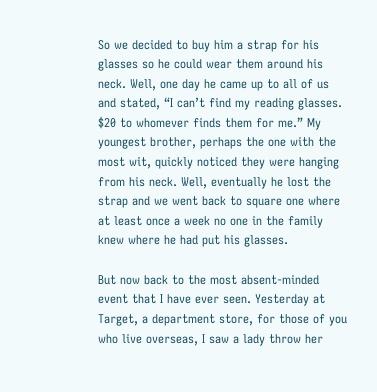So we decided to buy him a strap for his glasses so he could wear them around his neck. Well, one day he came up to all of us and stated, “I can’t find my reading glasses. $20 to whomever finds them for me.” My youngest brother, perhaps the one with the most wit, quickly noticed they were hanging from his neck. Well, eventually he lost the strap and we went back to square one where at least once a week no one in the family knew where he had put his glasses.

But now back to the most absent-minded event that I have ever seen. Yesterday at Target, a department store, for those of you who live overseas, I saw a lady throw her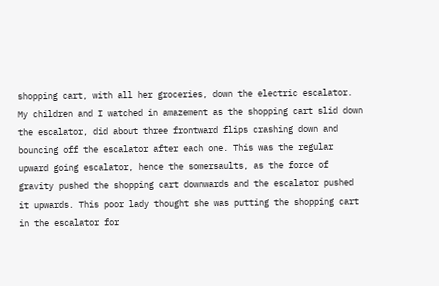shopping cart, with all her groceries, down the electric escalator. My children and I watched in amazement as the shopping cart slid down the escalator, did about three frontward flips crashing down and bouncing off the escalator after each one. This was the regular upward going escalator, hence the somersaults, as the force of gravity pushed the shopping cart downwards and the escalator pushed it upwards. This poor lady thought she was putting the shopping cart in the escalator for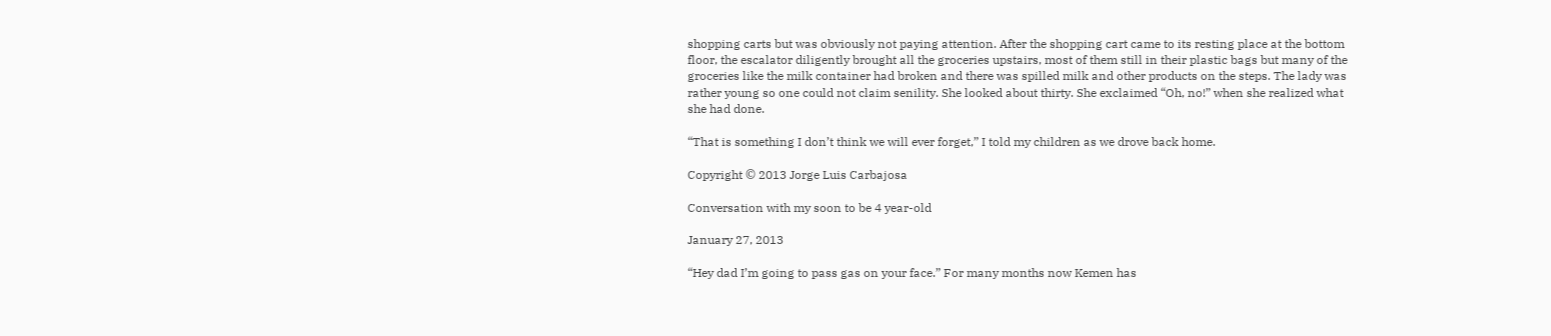shopping carts but was obviously not paying attention. After the shopping cart came to its resting place at the bottom floor, the escalator diligently brought all the groceries upstairs, most of them still in their plastic bags but many of the groceries like the milk container had broken and there was spilled milk and other products on the steps. The lady was rather young so one could not claim senility. She looked about thirty. She exclaimed “Oh, no!” when she realized what she had done.

“That is something I don’t think we will ever forget,” I told my children as we drove back home.

Copyright © 2013 Jorge Luis Carbajosa

Conversation with my soon to be 4 year-old

January 27, 2013

“Hey dad I’m going to pass gas on your face.” For many months now Kemen has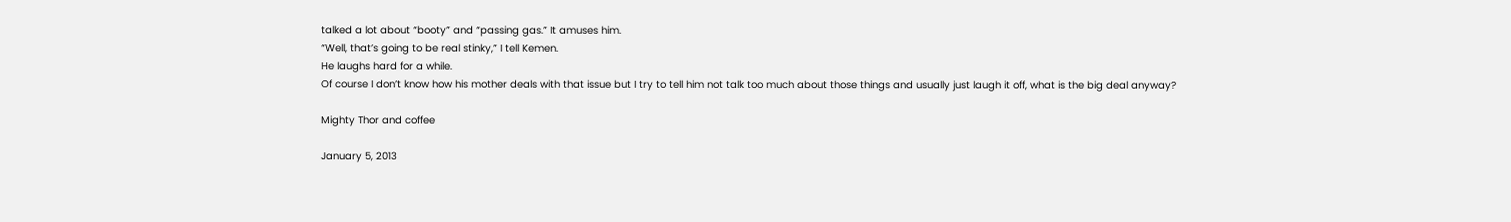talked a lot about “booty” and “passing gas.” It amuses him.
“Well, that’s going to be real stinky,” I tell Kemen.
He laughs hard for a while.
Of course I don’t know how his mother deals with that issue but I try to tell him not talk too much about those things and usually just laugh it off, what is the big deal anyway?

Mighty Thor and coffee

January 5, 2013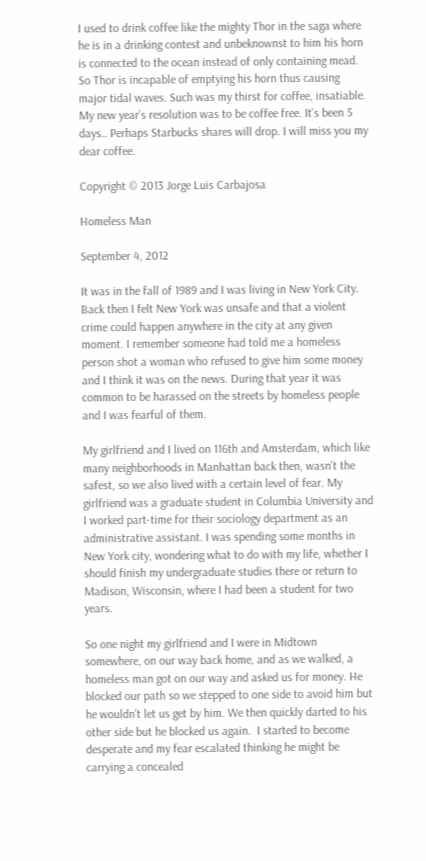I used to drink coffee like the mighty Thor in the saga where he is in a drinking contest and unbeknownst to him his horn is connected to the ocean instead of only containing mead. So Thor is incapable of emptying his horn thus causing major tidal waves. Such was my thirst for coffee, insatiable. My new year’s resolution was to be coffee free. It’s been 5 days.. Perhaps Starbucks shares will drop. I will miss you my dear coffee.

Copyright © 2013 Jorge Luis Carbajosa

Homeless Man

September 4, 2012

It was in the fall of 1989 and I was living in New York City.   Back then I felt New York was unsafe and that a violent crime could happen anywhere in the city at any given moment. I remember someone had told me a homeless person shot a woman who refused to give him some money and I think it was on the news. During that year it was common to be harassed on the streets by homeless people and I was fearful of them.

My girlfriend and I lived on 116th and Amsterdam, which like many neighborhoods in Manhattan back then, wasn’t the safest, so we also lived with a certain level of fear. My girlfriend was a graduate student in Columbia University and I worked part-time for their sociology department as an administrative assistant. I was spending some months in New York city, wondering what to do with my life, whether I should finish my undergraduate studies there or return to Madison, Wisconsin, where I had been a student for two years.

So one night my girlfriend and I were in Midtown somewhere, on our way back home, and as we walked, a homeless man got on our way and asked us for money. He blocked our path so we stepped to one side to avoid him but he wouldn’t let us get by him. We then quickly darted to his other side but he blocked us again.  I started to become desperate and my fear escalated thinking he might be carrying a concealed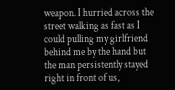weapon. I hurried across the street walking as fast as I could pulling my girlfriend behind me by the hand but the man persistently stayed right in front of us,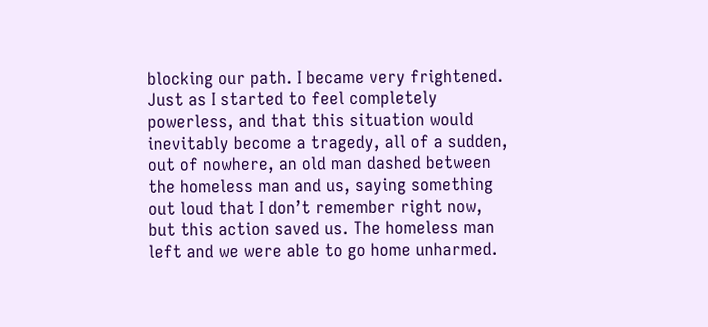blocking our path. I became very frightened. Just as I started to feel completely powerless, and that this situation would inevitably become a tragedy, all of a sudden, out of nowhere, an old man dashed between the homeless man and us, saying something out loud that I don’t remember right now, but this action saved us. The homeless man left and we were able to go home unharmed.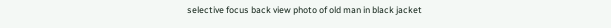selective focus back view photo of old man in black jacket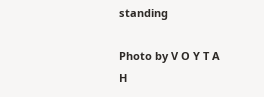standing

Photo by V O Y T A H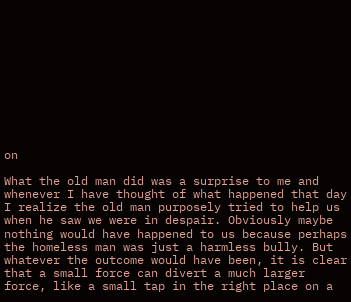on

What the old man did was a surprise to me and whenever I have thought of what happened that day I realize the old man purposely tried to help us when he saw we were in despair. Obviously maybe nothing would have happened to us because perhaps the homeless man was just a harmless bully. But whatever the outcome would have been, it is clear that a small force can divert a much larger force, like a small tap in the right place on a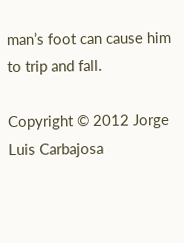man’s foot can cause him to trip and fall.

Copyright © 2012 Jorge Luis Carbajosa